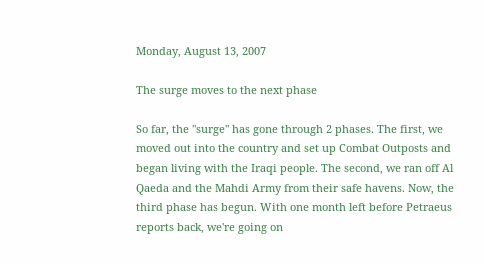Monday, August 13, 2007

The surge moves to the next phase

So far, the "surge" has gone through 2 phases. The first, we moved out into the country and set up Combat Outposts and began living with the Iraqi people. The second, we ran off Al Qaeda and the Mahdi Army from their safe havens. Now, the third phase has begun. With one month left before Petraeus reports back, we're going on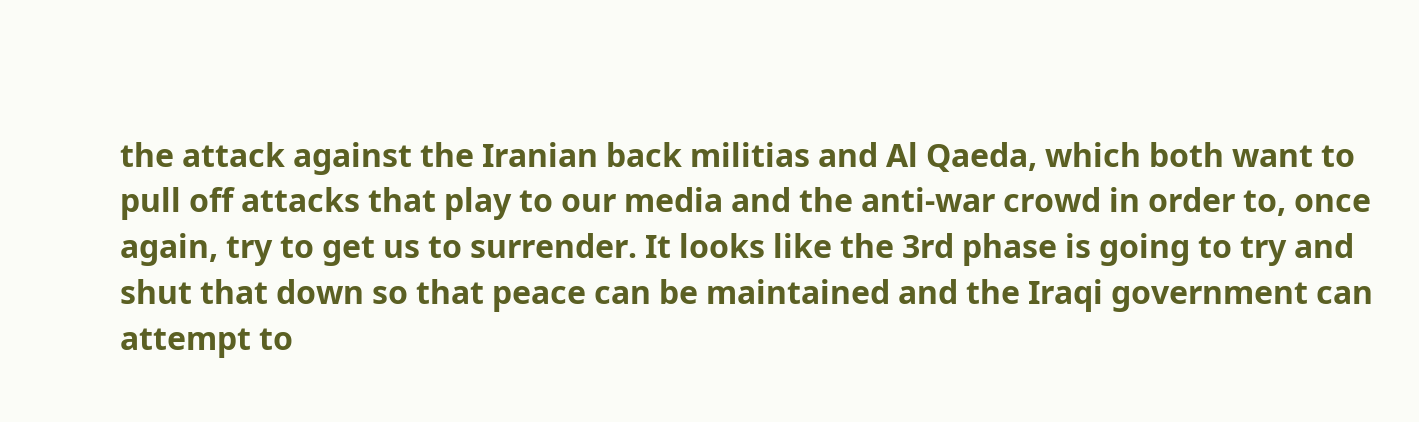the attack against the Iranian back militias and Al Qaeda, which both want to pull off attacks that play to our media and the anti-war crowd in order to, once again, try to get us to surrender. It looks like the 3rd phase is going to try and shut that down so that peace can be maintained and the Iraqi government can attempt to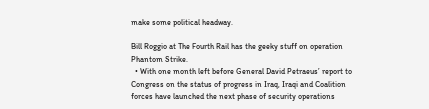make some political headway.

Bill Roggio at The Fourth Rail has the geeky stuff on operation Phantom Strike.
  • With one month left before General David Petraeus’ report to Congress on the status of progress in Iraq, Iraqi and Coalition forces have launched the next phase of security operations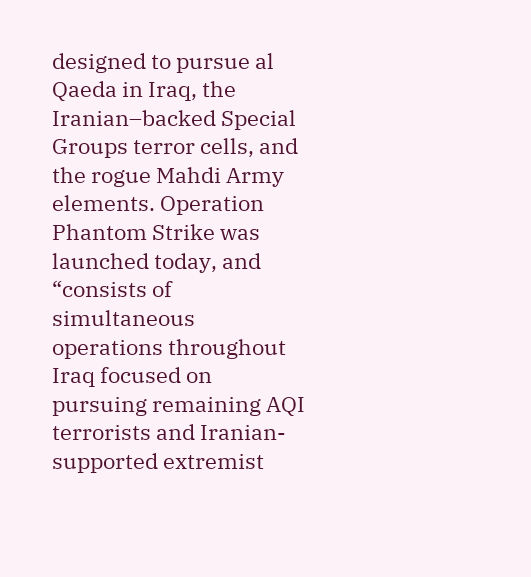designed to pursue al Qaeda in Iraq, the Iranian–backed Special Groups terror cells, and the rogue Mahdi Army elements. Operation Phantom Strike was launched today, and “consists of simultaneous operations throughout Iraq focused on pursuing remaining AQI terrorists and Iranian-supported extremist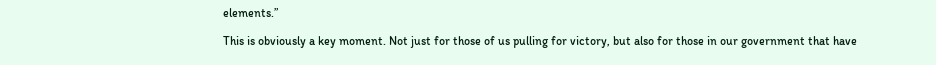elements.”

This is obviously a key moment. Not just for those of us pulling for victory, but also for those in our government that have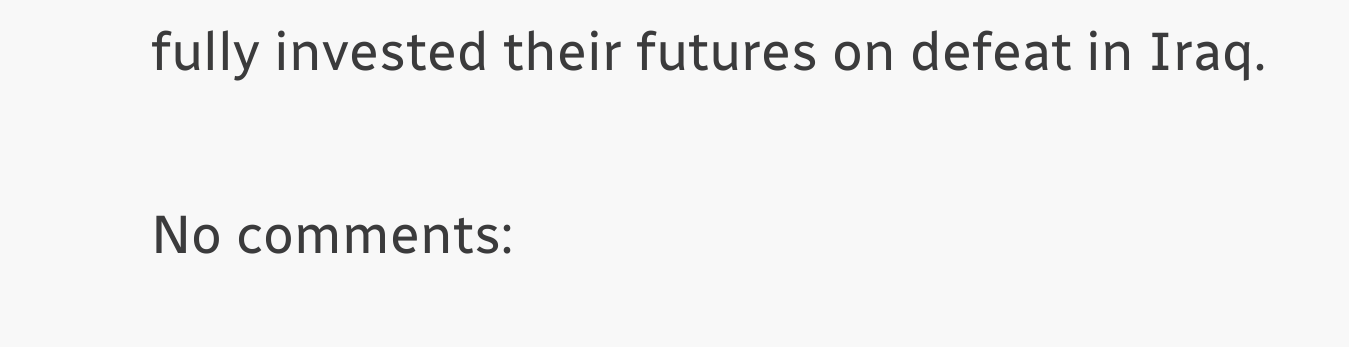fully invested their futures on defeat in Iraq.

No comments: